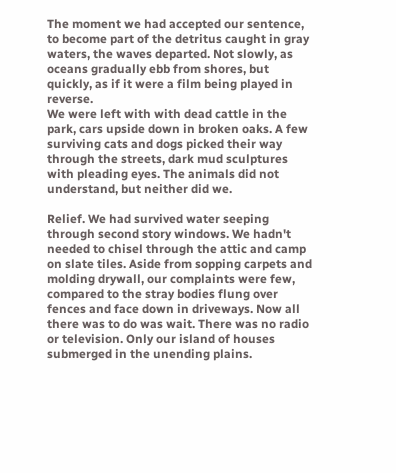The moment we had accepted our sentence, to become part of the detritus caught in gray waters, the waves departed. Not slowly, as oceans gradually ebb from shores, but quickly, as if it were a film being played in reverse.
We were left with with dead cattle in the park, cars upside down in broken oaks. A few surviving cats and dogs picked their way through the streets, dark mud sculptures with pleading eyes. The animals did not understand, but neither did we.

Relief. We had survived water seeping through second story windows. We hadn't needed to chisel through the attic and camp on slate tiles. Aside from sopping carpets and molding drywall, our complaints were few, compared to the stray bodies flung over fences and face down in driveways. Now all there was to do was wait. There was no radio or television. Only our island of houses submerged in the unending plains.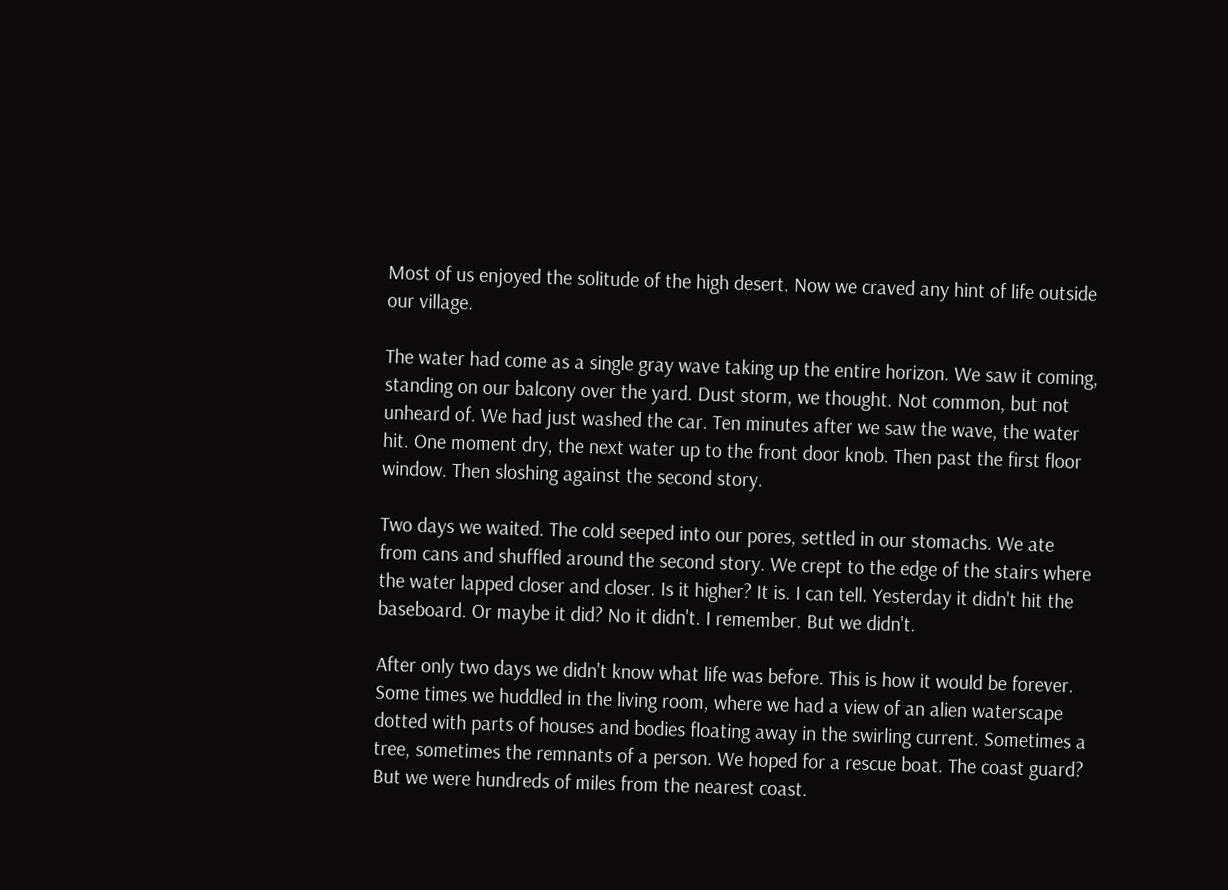Most of us enjoyed the solitude of the high desert. Now we craved any hint of life outside our village.

The water had come as a single gray wave taking up the entire horizon. We saw it coming, standing on our balcony over the yard. Dust storm, we thought. Not common, but not unheard of. We had just washed the car. Ten minutes after we saw the wave, the water hit. One moment dry, the next water up to the front door knob. Then past the first floor window. Then sloshing against the second story.

Two days we waited. The cold seeped into our pores, settled in our stomachs. We ate from cans and shuffled around the second story. We crept to the edge of the stairs where the water lapped closer and closer. Is it higher? It is. I can tell. Yesterday it didn't hit the baseboard. Or maybe it did? No it didn't. I remember. But we didn't.

After only two days we didn't know what life was before. This is how it would be forever. Some times we huddled in the living room, where we had a view of an alien waterscape dotted with parts of houses and bodies floating away in the swirling current. Sometimes a tree, sometimes the remnants of a person. We hoped for a rescue boat. The coast guard? But we were hundreds of miles from the nearest coast.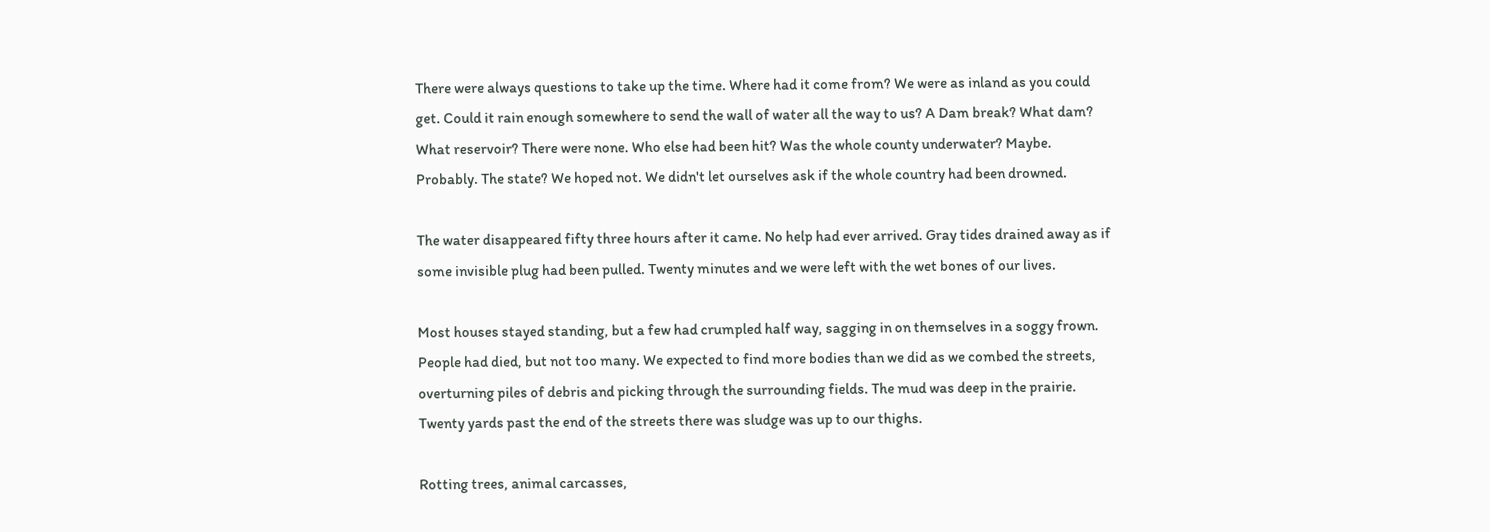There were always questions to take up the time. Where had it come from? We were as inland as you could get. Could it rain enough somewhere to send the wall of water all the way to us? A Dam break? What dam? What reservoir? There were none. Who else had been hit? Was the whole county underwater? Maybe. Probably. The state? We hoped not. We didn't let ourselves ask if the whole country had been drowned.

The water disappeared fifty three hours after it came. No help had ever arrived. Gray tides drained away as if some invisible plug had been pulled. Twenty minutes and we were left with the wet bones of our lives.

Most houses stayed standing, but a few had crumpled half way, sagging in on themselves in a soggy frown. People had died, but not too many. We expected to find more bodies than we did as we combed the streets, overturning piles of debris and picking through the surrounding fields. The mud was deep in the prairie. Twenty yards past the end of the streets there was sludge was up to our thighs.

Rotting trees, animal carcasses,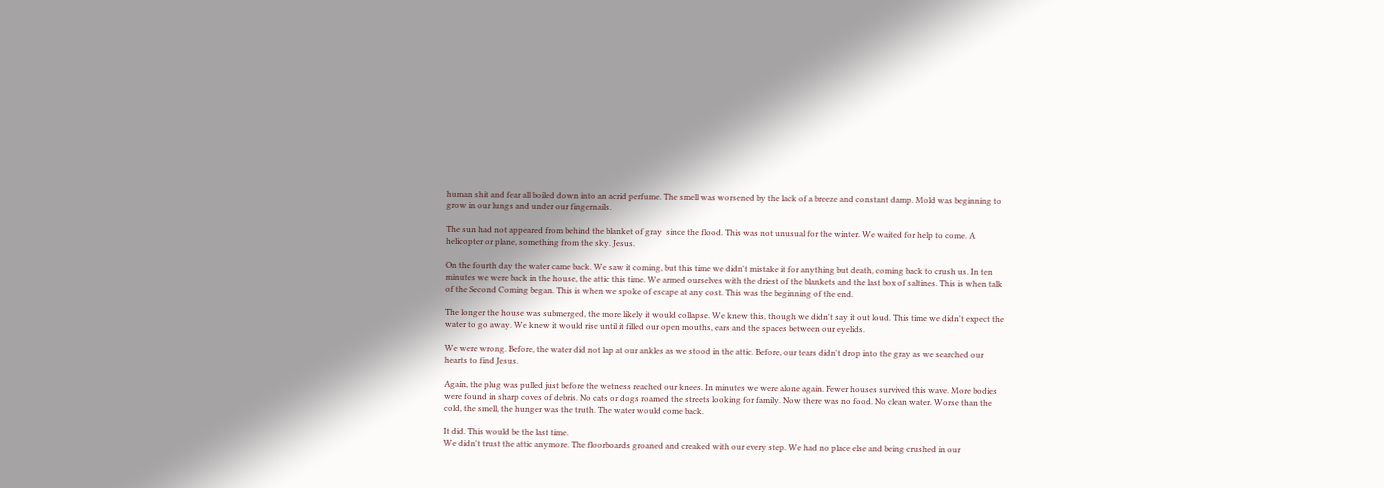human shit and fear all boiled down into an acrid perfume. The smell was worsened by the lack of a breeze and constant damp. Mold was beginning to grow in our lungs and under our fingernails.

The sun had not appeared from behind the blanket of gray  since the flood. This was not unusual for the winter. We waited for help to come. A helicopter or plane, something from the sky. Jesus.

On the fourth day the water came back. We saw it coming, but this time we didn't mistake it for anything but death, coming back to crush us. In ten minutes we were back in the house, the attic this time. We armed ourselves with the driest of the blankets and the last box of saltines. This is when talk of the Second Coming began. This is when we spoke of escape at any cost. This was the beginning of the end.

The longer the house was submerged, the more likely it would collapse. We knew this, though we didn't say it out loud. This time we didn't expect the water to go away. We knew it would rise until it filled our open mouths, ears and the spaces between our eyelids.

We were wrong. Before, the water did not lap at our ankles as we stood in the attic. Before, our tears didn't drop into the gray as we searched our hearts to find Jesus.

Again, the plug was pulled just before the wetness reached our knees. In minutes we were alone again. Fewer houses survived this wave. More bodies were found in sharp coves of debris. No cats or dogs roamed the streets looking for family. Now there was no food. No clean water. Worse than the cold, the smell, the hunger was the truth. The water would come back.

It did. This would be the last time.
We didn't trust the attic anymore. The floorboards groaned and creaked with our every step. We had no place else and being crushed in our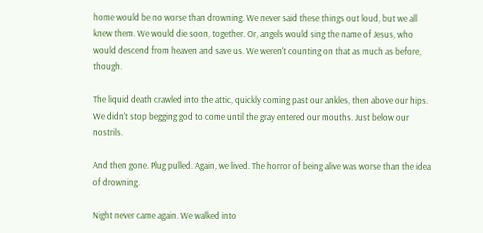home would be no worse than drowning. We never said these things out loud, but we all knew them. We would die soon, together. Or, angels would sing the name of Jesus, who would descend from heaven and save us. We weren't counting on that as much as before, though.

The liquid death crawled into the attic, quickly coming past our ankles, then above our hips. We didn't stop begging god to come until the gray entered our mouths. Just below our nostrils.

And then gone. Plug pulled. Again, we lived. The horror of being alive was worse than the idea of drowning.

Night never came again. We walked into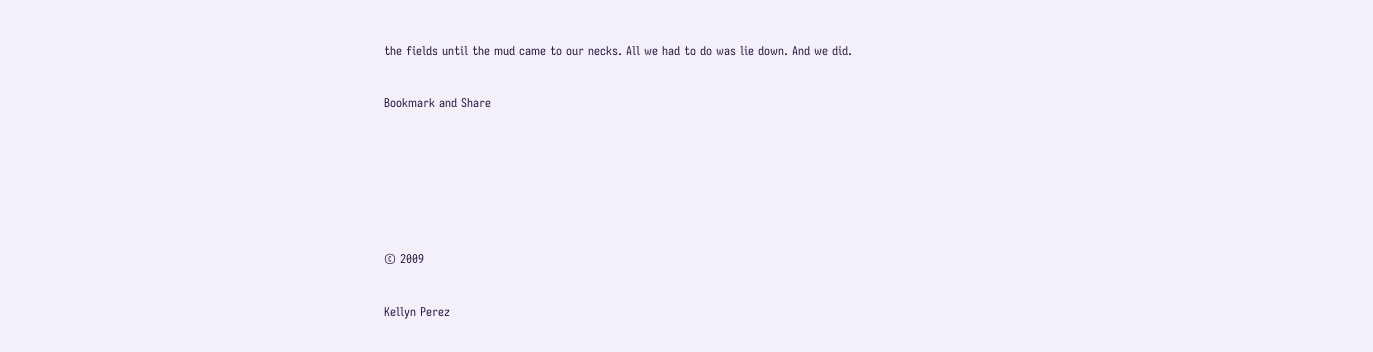the fields until the mud came to our necks. All we had to do was lie down. And we did.


Bookmark and Share








© 2009


Kellyn Perez